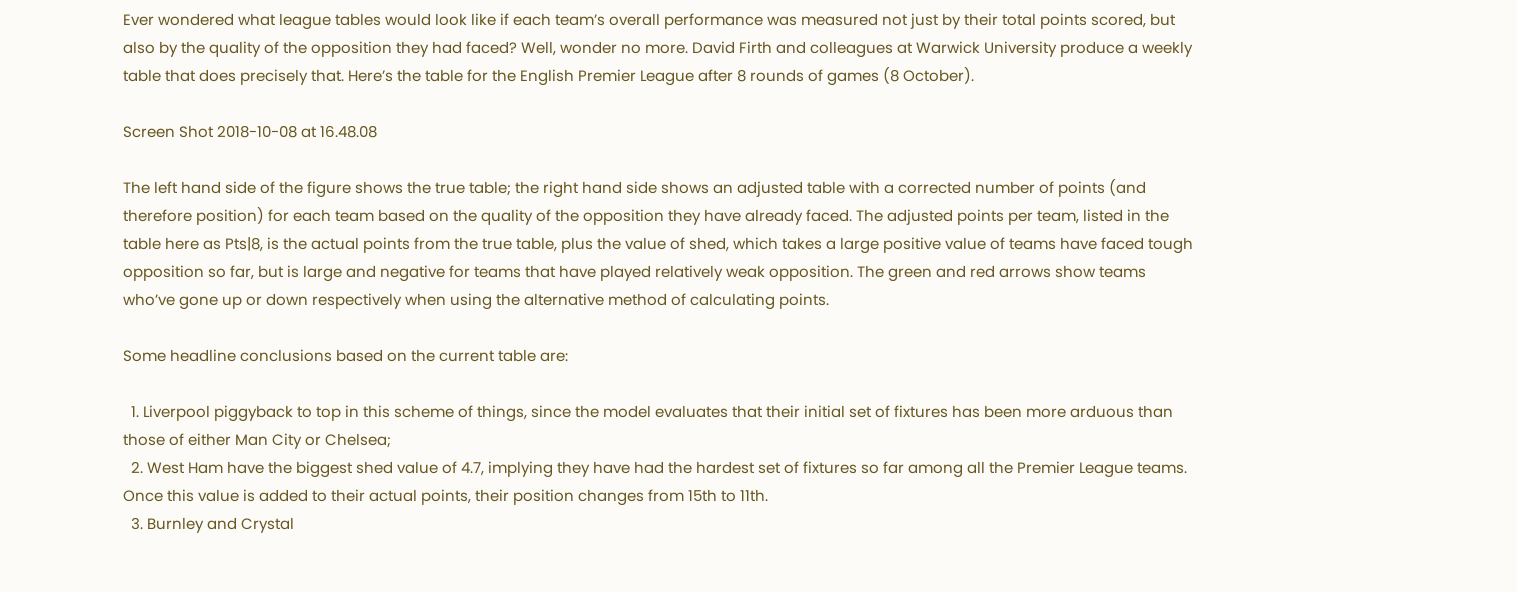Ever wondered what league tables would look like if each team’s overall performance was measured not just by their total points scored, but also by the quality of the opposition they had faced? Well, wonder no more. David Firth and colleagues at Warwick University produce a weekly table that does precisely that. Here’s the table for the English Premier League after 8 rounds of games (8 October).

Screen Shot 2018-10-08 at 16.48.08

The left hand side of the figure shows the true table; the right hand side shows an adjusted table with a corrected number of points (and therefore position) for each team based on the quality of the opposition they have already faced. The adjusted points per team, listed in the table here as Pts|8, is the actual points from the true table, plus the value of shed, which takes a large positive value of teams have faced tough opposition so far, but is large and negative for teams that have played relatively weak opposition. The green and red arrows show teams who’ve gone up or down respectively when using the alternative method of calculating points.

Some headline conclusions based on the current table are:

  1. Liverpool piggyback to top in this scheme of things, since the model evaluates that their initial set of fixtures has been more arduous than those of either Man City or Chelsea;
  2. West Ham have the biggest shed value of 4.7, implying they have had the hardest set of fixtures so far among all the Premier League teams. Once this value is added to their actual points, their position changes from 15th to 11th.
  3. Burnley and Crystal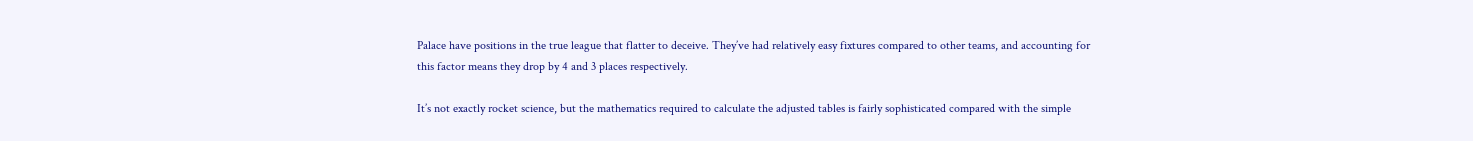Palace have positions in the true league that flatter to deceive. They’ve had relatively easy fixtures compared to other teams, and accounting for this factor means they drop by 4 and 3 places respectively.

It’s not exactly rocket science, but the mathematics required to calculate the adjusted tables is fairly sophisticated compared with the simple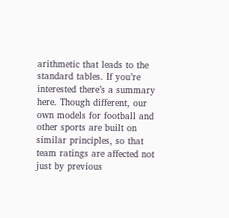arithmetic that leads to the standard tables. If you’re interested there’s a summary here. Though different, our own models for football and other sports are built on similar principles, so that team ratings are affected not just by previous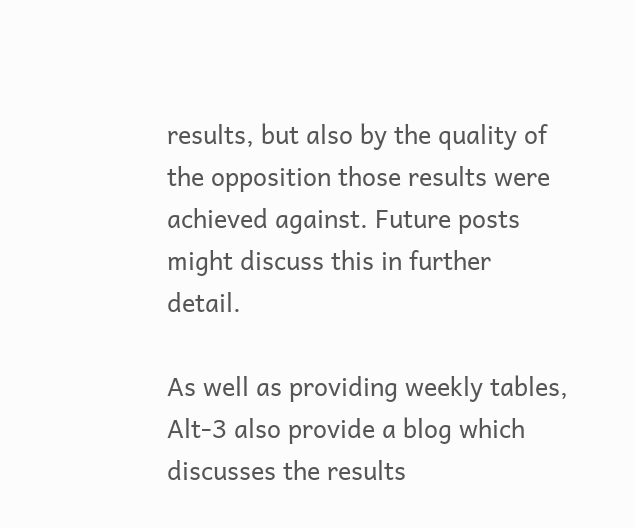results, but also by the quality of the opposition those results were achieved against. Future posts might discuss this in further detail.

As well as providing weekly tables, Alt-3 also provide a blog which discusses the results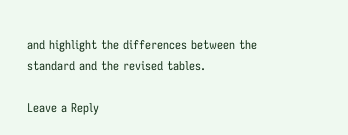and highlight the differences between the standard and the revised tables.

Leave a Reply